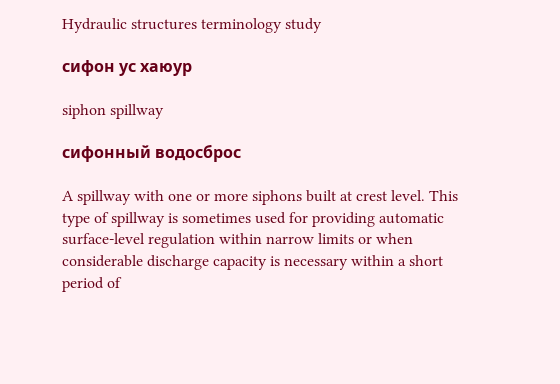Hydraulic structures terminology study

сифон ус хаюур

siphon spillway

сифонный водосброс

A spillway with one or more siphons built at crest level. This type of spillway is sometimes used for providing automatic surface-level regulation within narrow limits or when considerable discharge capacity is necessary within a short period of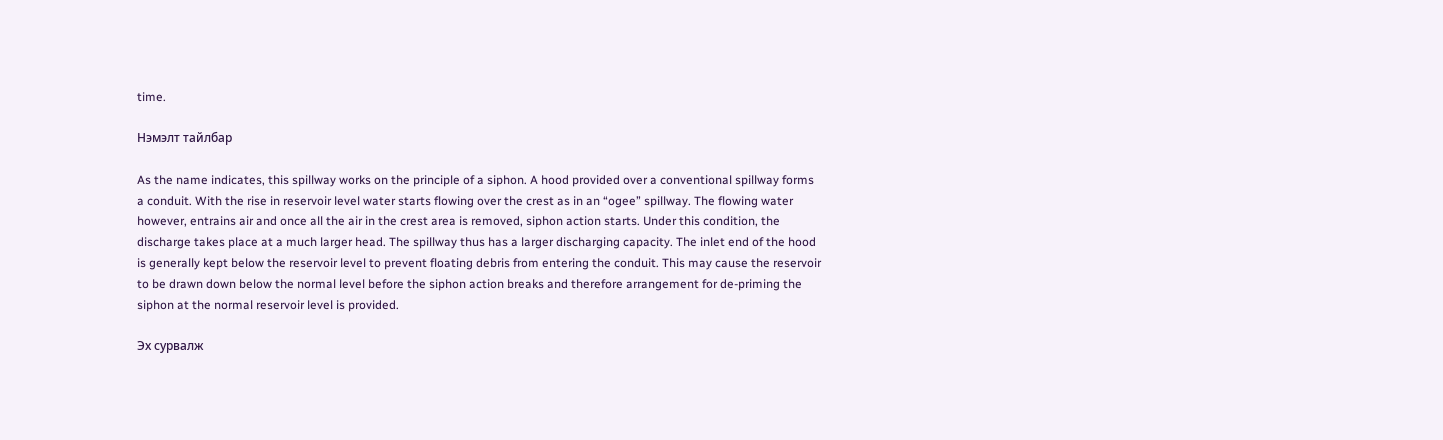time.

Нэмэлт тайлбар

As the name indicates, this spillway works on the principle of a siphon. A hood provided over a conventional spillway forms a conduit. With the rise in reservoir level water starts flowing over the crest as in an “ogee” spillway. The flowing water however, entrains air and once all the air in the crest area is removed, siphon action starts. Under this condition, the discharge takes place at a much larger head. The spillway thus has a larger discharging capacity. The inlet end of the hood is generally kept below the reservoir level to prevent floating debris from entering the conduit. This may cause the reservoir to be drawn down below the normal level before the siphon action breaks and therefore arrangement for de-priming the siphon at the normal reservoir level is provided.

Эх сурвалж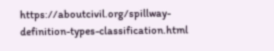https://aboutcivil.org/spillway-definition-types-classification.html